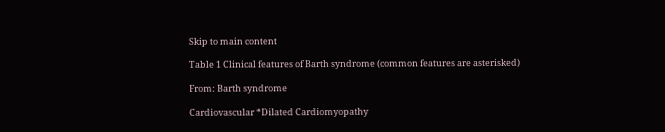Skip to main content

Table 1 Clinical features of Barth syndrome (common features are asterisked)

From: Barth syndrome

Cardiovascular *Dilated Cardiomyopathy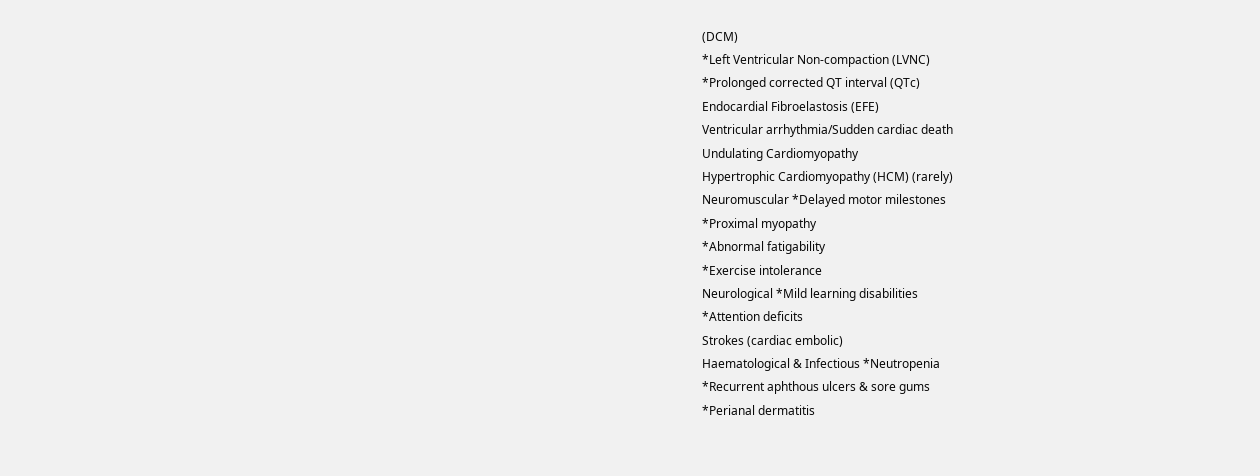(DCM)
*Left Ventricular Non-compaction (LVNC)
*Prolonged corrected QT interval (QTc)
Endocardial Fibroelastosis (EFE)
Ventricular arrhythmia/Sudden cardiac death
Undulating Cardiomyopathy
Hypertrophic Cardiomyopathy (HCM) (rarely)
Neuromuscular *Delayed motor milestones
*Proximal myopathy
*Abnormal fatigability
*Exercise intolerance
Neurological *Mild learning disabilities
*Attention deficits
Strokes (cardiac embolic)
Haematological & Infectious *Neutropenia
*Recurrent aphthous ulcers & sore gums
*Perianal dermatitis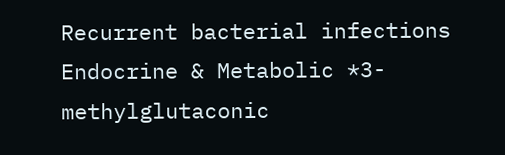Recurrent bacterial infections
Endocrine & Metabolic *3-methylglutaconic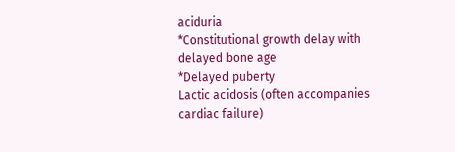aciduria
*Constitutional growth delay with delayed bone age
*Delayed puberty
Lactic acidosis (often accompanies cardiac failure)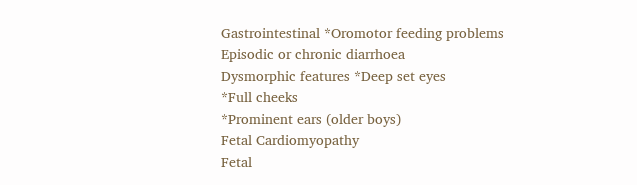Gastrointestinal *Oromotor feeding problems
Episodic or chronic diarrhoea
Dysmorphic features *Deep set eyes
*Full cheeks
*Prominent ears (older boys)
Fetal Cardiomyopathy
Fetal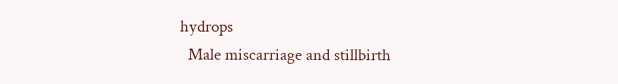hydrops
  Male miscarriage and stillbirth